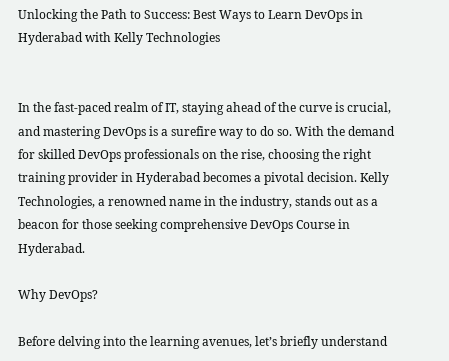Unlocking the Path to Success: Best Ways to Learn DevOps in Hyderabad with Kelly Technologies


In the fast-paced realm of IT, staying ahead of the curve is crucial, and mastering DevOps is a surefire way to do so. With the demand for skilled DevOps professionals on the rise, choosing the right training provider in Hyderabad becomes a pivotal decision. Kelly Technologies, a renowned name in the industry, stands out as a beacon for those seeking comprehensive DevOps Course in Hyderabad.

Why DevOps?

Before delving into the learning avenues, let’s briefly understand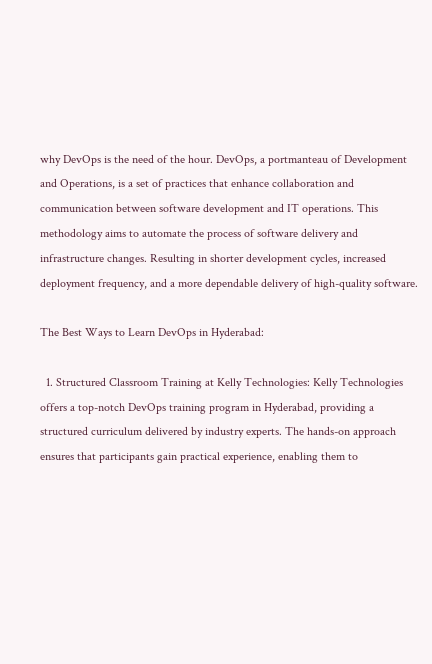why DevOps is the need of the hour. DevOps, a portmanteau of Development and Operations, is a set of practices that enhance collaboration and communication between software development and IT operations. This methodology aims to automate the process of software delivery and infrastructure changes. Resulting in shorter development cycles, increased deployment frequency, and a more dependable delivery of high-quality software.

The Best Ways to Learn DevOps in Hyderabad:

  1. Structured Classroom Training at Kelly Technologies: Kelly Technologies offers a top-notch DevOps training program in Hyderabad, providing a structured curriculum delivered by industry experts. The hands-on approach ensures that participants gain practical experience, enabling them to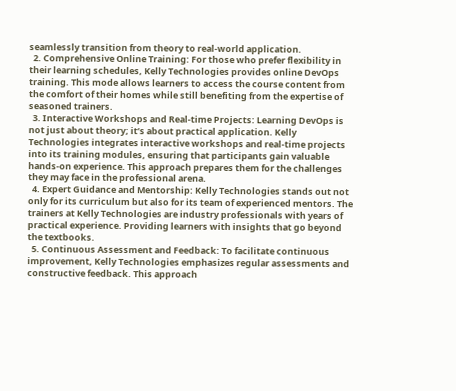seamlessly transition from theory to real-world application.
  2. Comprehensive Online Training: For those who prefer flexibility in their learning schedules, Kelly Technologies provides online DevOps training. This mode allows learners to access the course content from the comfort of their homes while still benefiting from the expertise of seasoned trainers.
  3. Interactive Workshops and Real-time Projects: Learning DevOps is not just about theory; it’s about practical application. Kelly Technologies integrates interactive workshops and real-time projects into its training modules, ensuring that participants gain valuable hands-on experience. This approach prepares them for the challenges they may face in the professional arena.
  4. Expert Guidance and Mentorship: Kelly Technologies stands out not only for its curriculum but also for its team of experienced mentors. The trainers at Kelly Technologies are industry professionals with years of practical experience. Providing learners with insights that go beyond the textbooks.
  5. Continuous Assessment and Feedback: To facilitate continuous improvement, Kelly Technologies emphasizes regular assessments and constructive feedback. This approach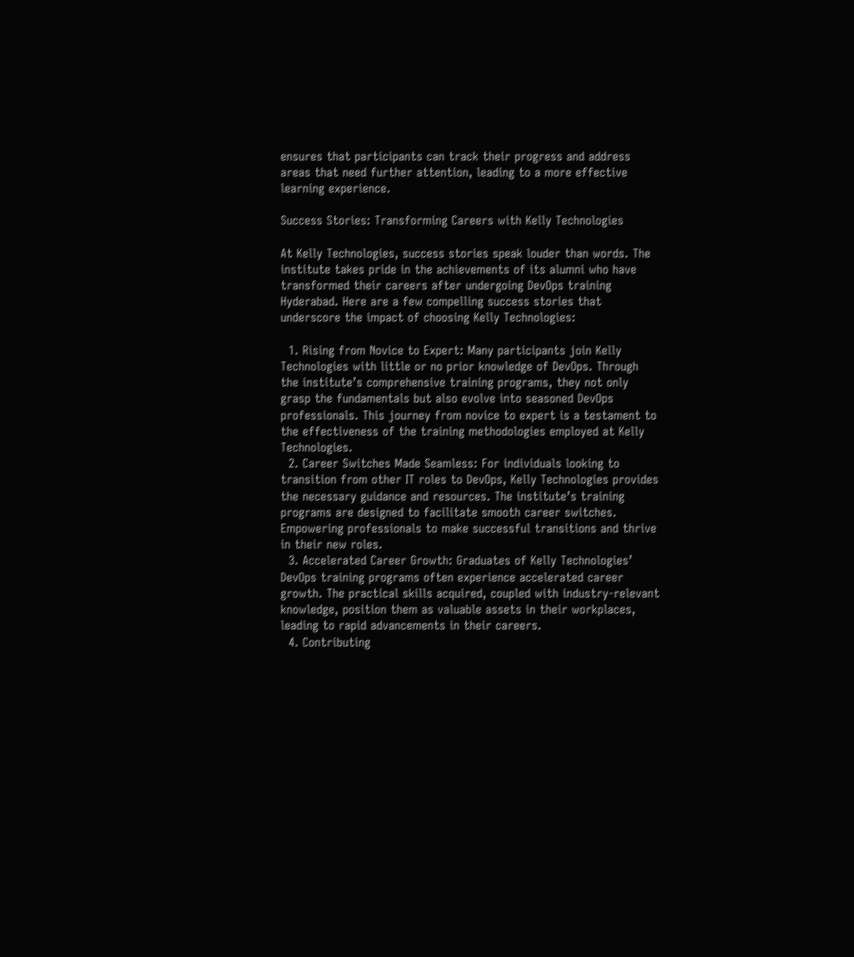ensures that participants can track their progress and address areas that need further attention, leading to a more effective learning experience.

Success Stories: Transforming Careers with Kelly Technologies

At Kelly Technologies, success stories speak louder than words. The institute takes pride in the achievements of its alumni who have transformed their careers after undergoing DevOps training Hyderabad. Here are a few compelling success stories that underscore the impact of choosing Kelly Technologies:

  1. Rising from Novice to Expert: Many participants join Kelly Technologies with little or no prior knowledge of DevOps. Through the institute’s comprehensive training programs, they not only grasp the fundamentals but also evolve into seasoned DevOps professionals. This journey from novice to expert is a testament to the effectiveness of the training methodologies employed at Kelly Technologies.
  2. Career Switches Made Seamless: For individuals looking to transition from other IT roles to DevOps, Kelly Technologies provides the necessary guidance and resources. The institute’s training programs are designed to facilitate smooth career switches. Empowering professionals to make successful transitions and thrive in their new roles.
  3. Accelerated Career Growth: Graduates of Kelly Technologies’ DevOps training programs often experience accelerated career growth. The practical skills acquired, coupled with industry-relevant knowledge, position them as valuable assets in their workplaces, leading to rapid advancements in their careers.
  4. Contributing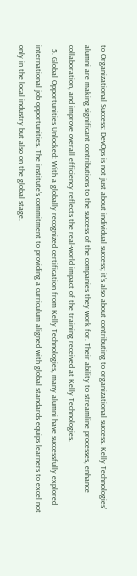to Organizational Success: DevOps is not just about individual success; it’s also about contributing to organizational success. Kelly Technologies’ alumni are making significant contributions to the success of the companies they work for. Their ability to streamline processes, enhance collaboration, and improve overall efficiency reflects the real-world impact of the training received at Kelly Technologies.
  5. Global Opportunities Unlocked: With a globally recognized certification from Kelly Technologies, many alumni have successfully explored international job opportunities. The institute’s commitment to providing a curriculum aligned with global standards equips learners to excel not only in the local industry but also on the global stage.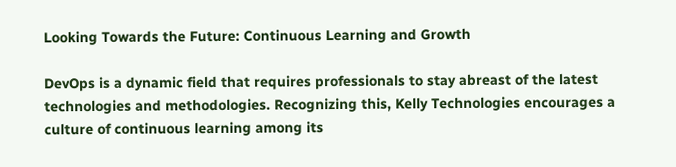Looking Towards the Future: Continuous Learning and Growth

DevOps is a dynamic field that requires professionals to stay abreast of the latest technologies and methodologies. Recognizing this, Kelly Technologies encourages a culture of continuous learning among its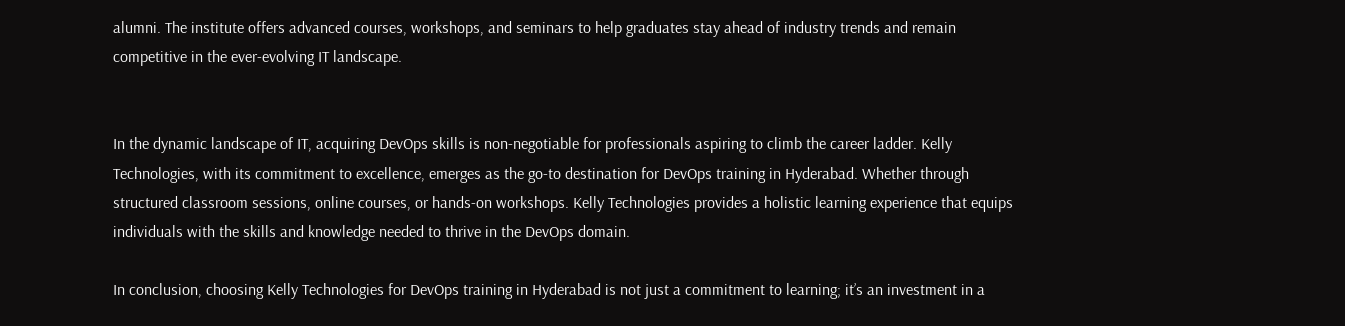alumni. The institute offers advanced courses, workshops, and seminars to help graduates stay ahead of industry trends and remain competitive in the ever-evolving IT landscape.


In the dynamic landscape of IT, acquiring DevOps skills is non-negotiable for professionals aspiring to climb the career ladder. Kelly Technologies, with its commitment to excellence, emerges as the go-to destination for DevOps training in Hyderabad. Whether through structured classroom sessions, online courses, or hands-on workshops. Kelly Technologies provides a holistic learning experience that equips individuals with the skills and knowledge needed to thrive in the DevOps domain.

In conclusion, choosing Kelly Technologies for DevOps training in Hyderabad is not just a commitment to learning; it’s an investment in a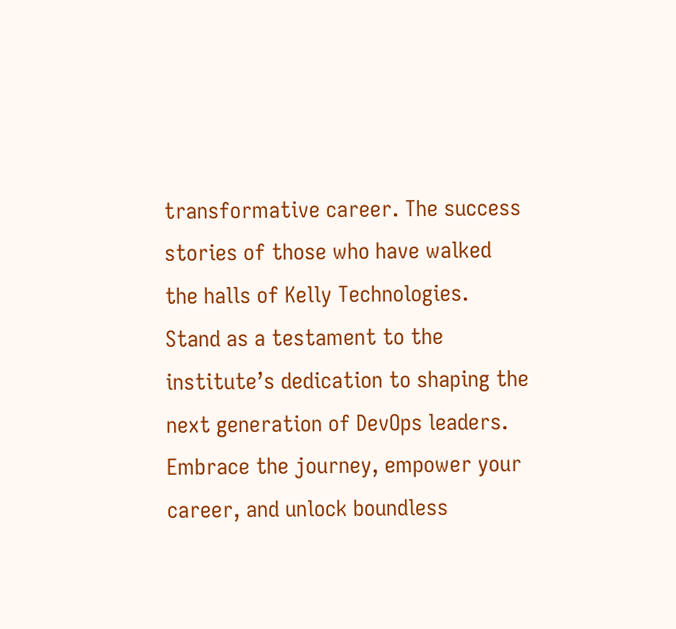transformative career. The success stories of those who have walked the halls of Kelly Technologies. Stand as a testament to the institute’s dedication to shaping the next generation of DevOps leaders. Embrace the journey, empower your career, and unlock boundless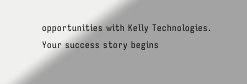opportunities with Kelly Technologies. Your success story begins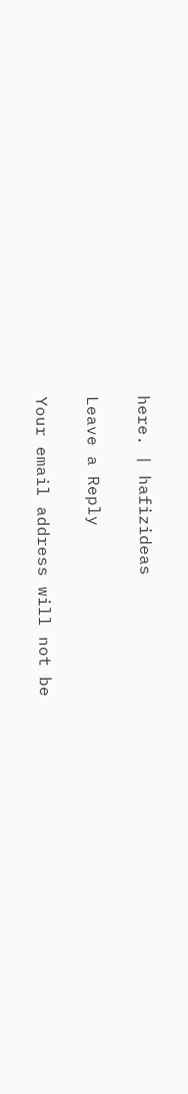here. | hafizideas

Leave a Reply

Your email address will not be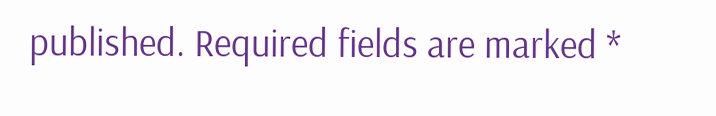published. Required fields are marked *